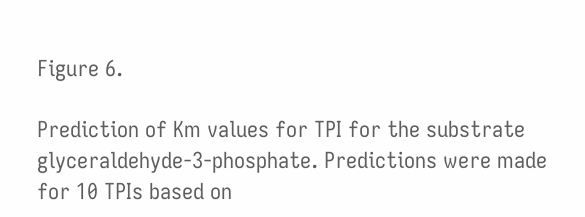Figure 6.

Prediction of Km values for TPI for the substrate glyceraldehyde-3-phosphate. Predictions were made for 10 TPIs based on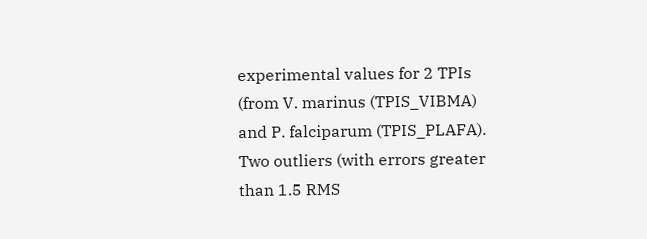experimental values for 2 TPIs (from V. marinus (TPIS_VIBMA) and P. falciparum (TPIS_PLAFA). Two outliers (with errors greater than 1.5 RMS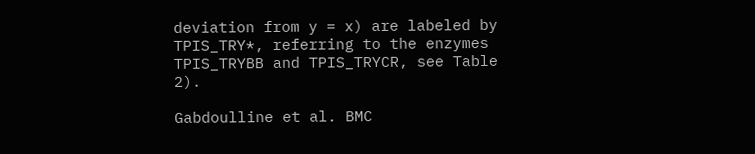deviation from y = x) are labeled by TPIS_TRY*, referring to the enzymes TPIS_TRYBB and TPIS_TRYCR, see Table 2).

Gabdoulline et al. BMC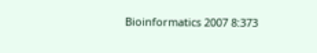Bioinformatics 2007 8:373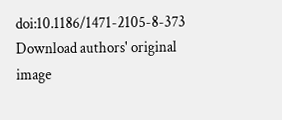doi:10.1186/1471-2105-8-373
Download authors' original image